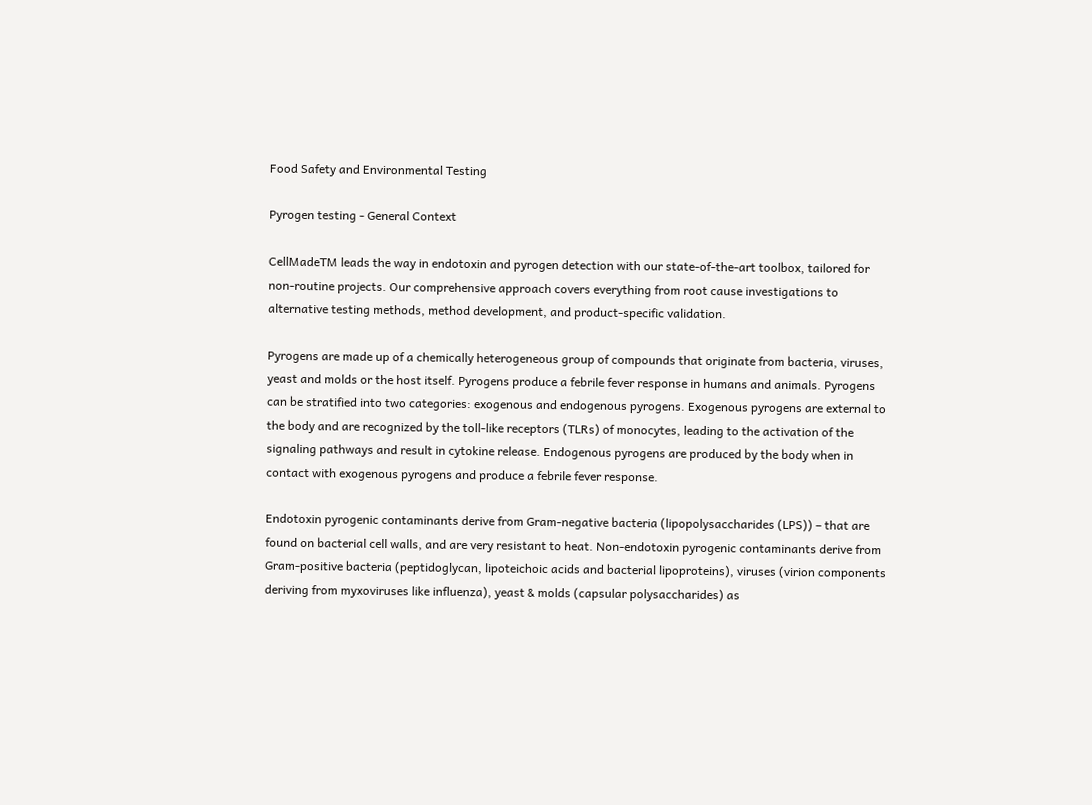Food Safety and Environmental Testing

Pyrogen testing - General Context

CellMadeTM leads the way in endotoxin and pyrogen detection with our state-of-the-art toolbox, tailored for non-routine projects. Our comprehensive approach covers everything from root cause investigations to alternative testing methods, method development, and product-specific validation.

Pyrogens are made up of a chemically heterogeneous group of compounds that originate from bacteria, viruses, yeast and molds or the host itself. Pyrogens produce a febrile fever response in humans and animals. Pyrogens can be stratified into two categories: exogenous and endogenous pyrogens. Exogenous pyrogens are external to the body and are recognized by the toll-like receptors (TLRs) of monocytes, leading to the activation of the signaling pathways and result in cytokine release. Endogenous pyrogens are produced by the body when in contact with exogenous pyrogens and produce a febrile fever response.

Endotoxin pyrogenic contaminants derive from Gram-negative bacteria (lipopolysaccharides (LPS)) – that are found on bacterial cell walls, and are very resistant to heat. Non-endotoxin pyrogenic contaminants derive from Gram-positive bacteria (peptidoglycan, lipoteichoic acids and bacterial lipoproteins), viruses (virion components deriving from myxoviruses like influenza), yeast & molds (capsular polysaccharides) as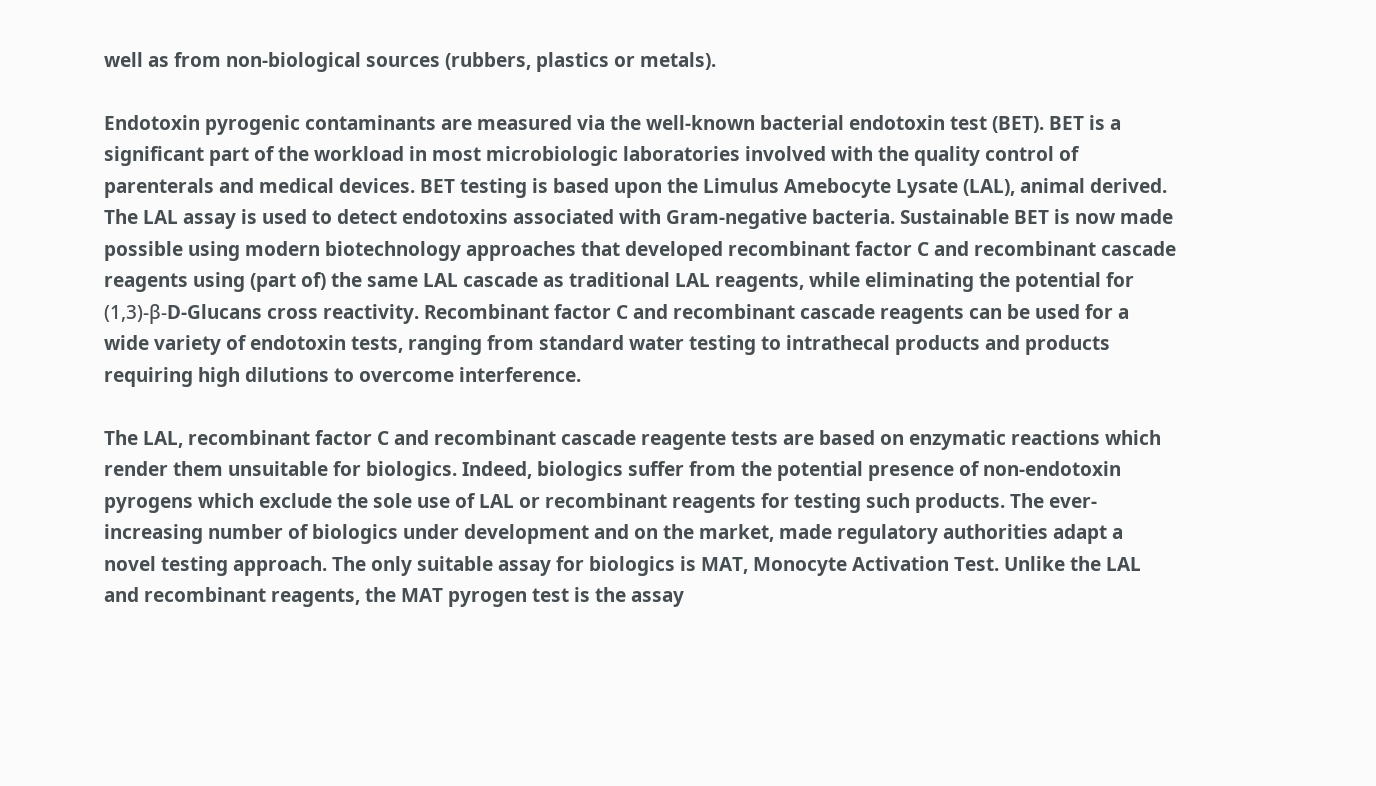well as from non-biological sources (rubbers, plastics or metals).

Endotoxin pyrogenic contaminants are measured via the well-known bacterial endotoxin test (BET). BET is a significant part of the workload in most microbiologic laboratories involved with the quality control of parenterals and medical devices. BET testing is based upon the Limulus Amebocyte Lysate (LAL), animal derived. The LAL assay is used to detect endotoxins associated with Gram-negative bacteria. Sustainable BET is now made possible using modern biotechnology approaches that developed recombinant factor C and recombinant cascade reagents using (part of) the same LAL cascade as traditional LAL reagents, while eliminating the potential for (1,3)-β-D-Glucans cross reactivity. Recombinant factor C and recombinant cascade reagents can be used for a wide variety of endotoxin tests, ranging from standard water testing to intrathecal products and products requiring high dilutions to overcome interference.

The LAL, recombinant factor C and recombinant cascade reagente tests are based on enzymatic reactions which render them unsuitable for biologics. Indeed, biologics suffer from the potential presence of non-endotoxin pyrogens which exclude the sole use of LAL or recombinant reagents for testing such products. The ever-increasing number of biologics under development and on the market, made regulatory authorities adapt a novel testing approach. The only suitable assay for biologics is MAT, Monocyte Activation Test. Unlike the LAL and recombinant reagents, the MAT pyrogen test is the assay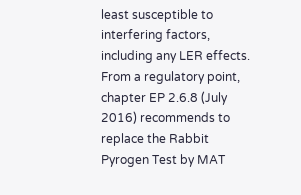least susceptible to interfering factors, including any LER effects. From a regulatory point, chapter EP 2.6.8 (July 2016) recommends to replace the Rabbit Pyrogen Test by MAT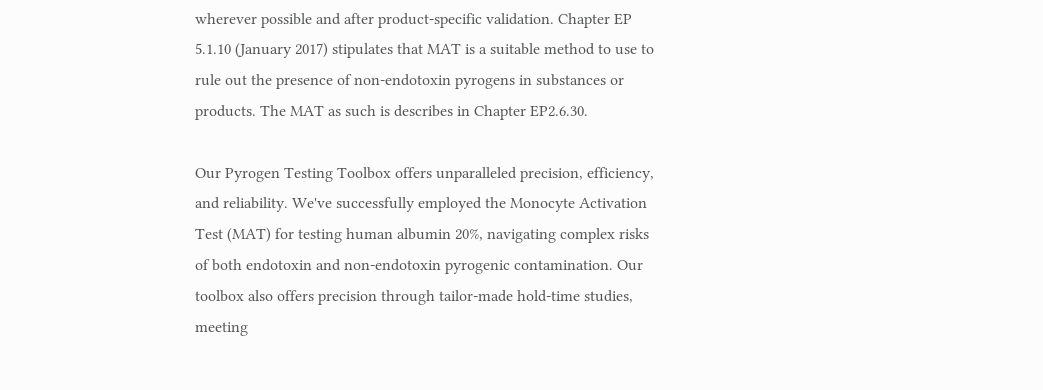wherever possible and after product-specific validation. Chapter EP 5.1.10 (January 2017) stipulates that MAT is a suitable method to use to rule out the presence of non-endotoxin pyrogens in substances or products. The MAT as such is describes in Chapter EP2.6.30.

Our Pyrogen Testing Toolbox offers unparalleled precision, efficiency, and reliability. We've successfully employed the Monocyte Activation Test (MAT) for testing human albumin 20%, navigating complex risks of both endotoxin and non-endotoxin pyrogenic contamination. Our toolbox also offers precision through tailor-made hold-time studies, meeting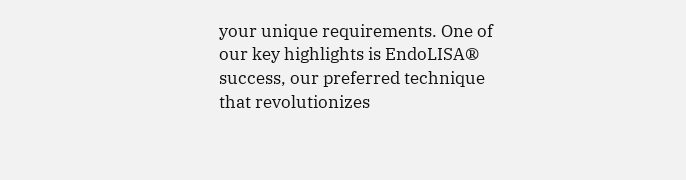your unique requirements. One of our key highlights is EndoLISA® success, our preferred technique that revolutionizes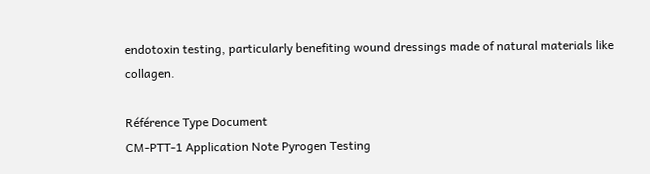endotoxin testing, particularly benefiting wound dressings made of natural materials like collagen.

Référence Type Document
CM-PTT-1 Application Note Pyrogen Testing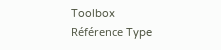Toolbox
Référence Type